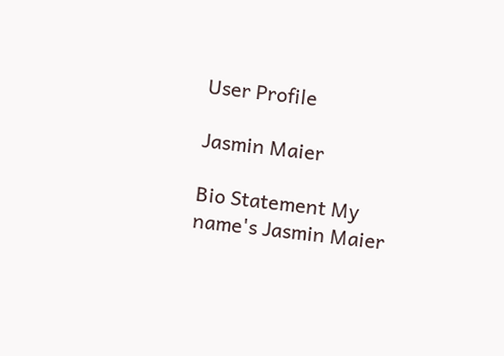User Profile

Jasmin Maier

Bio Statement My name's Jasmin Maier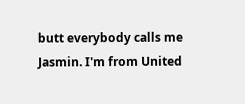butt everybody calls me Jasmin. I'm from United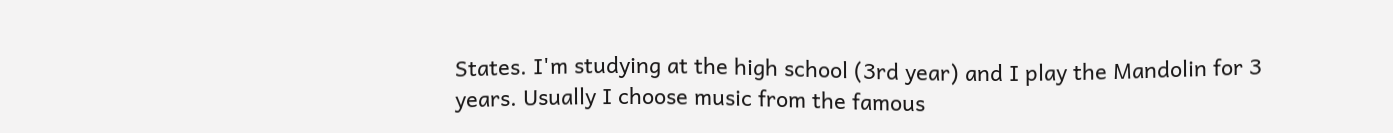States. I'm studying at the high school (3rd year) and I play the Mandolin for 3 years. Usually I choose music from the famous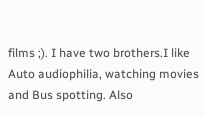films ;). I have two brothers.I like Auto audiophilia, watching movies and Bus spotting. Also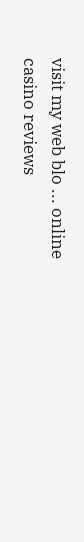visit my web blo ... online casino reviews